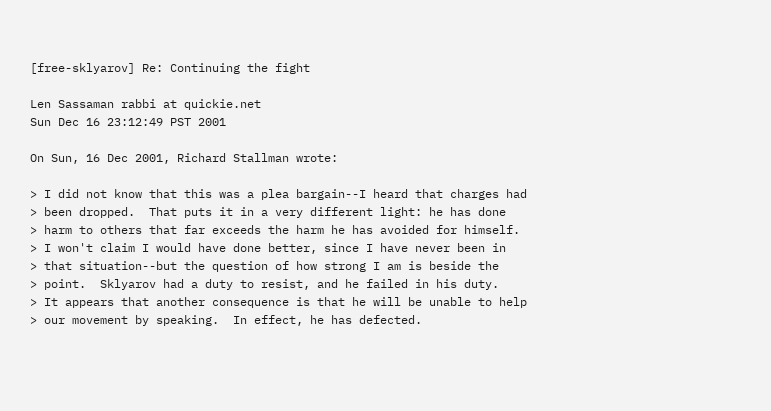[free-sklyarov] Re: Continuing the fight

Len Sassaman rabbi at quickie.net
Sun Dec 16 23:12:49 PST 2001

On Sun, 16 Dec 2001, Richard Stallman wrote:

> I did not know that this was a plea bargain--I heard that charges had
> been dropped.  That puts it in a very different light: he has done
> harm to others that far exceeds the harm he has avoided for himself.
> I won't claim I would have done better, since I have never been in
> that situation--but the question of how strong I am is beside the
> point.  Sklyarov had a duty to resist, and he failed in his duty.
> It appears that another consequence is that he will be unable to help
> our movement by speaking.  In effect, he has defected.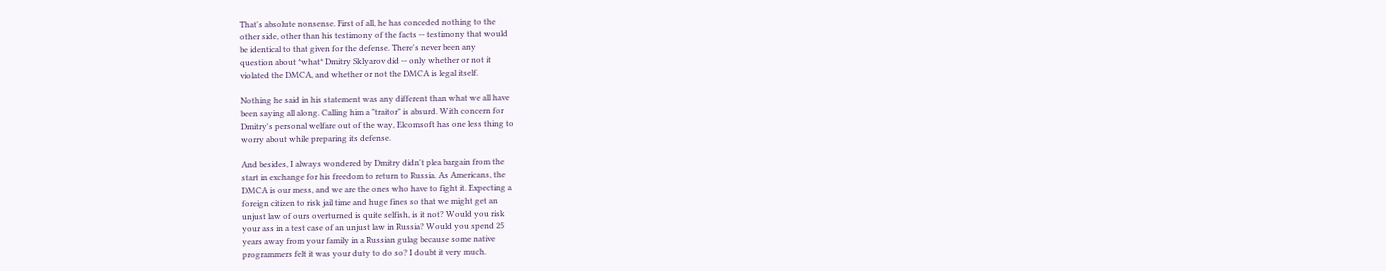That's absolute nonsense. First of all, he has conceded nothing to the
other side, other than his testimony of the facts -- testimony that would
be identical to that given for the defense. There's never been any
question about *what* Dmitry Sklyarov did -- only whether or not it
violated the DMCA, and whether or not the DMCA is legal itself.

Nothing he said in his statement was any different than what we all have
been saying all along. Calling him a "traitor" is absurd. With concern for
Dmitry's personal welfare out of the way, Elcomsoft has one less thing to
worry about while preparing its defense.

And besides, I always wondered by Dmitry didn't plea bargain from the
start in exchange for his freedom to return to Russia. As Americans, the
DMCA is our mess, and we are the ones who have to fight it. Expecting a
foreign citizen to risk jail time and huge fines so that we might get an
unjust law of ours overturned is quite selfish, is it not? Would you risk
your ass in a test case of an unjust law in Russia? Would you spend 25
years away from your family in a Russian gulag because some native
programmers felt it was your duty to do so? I doubt it very much.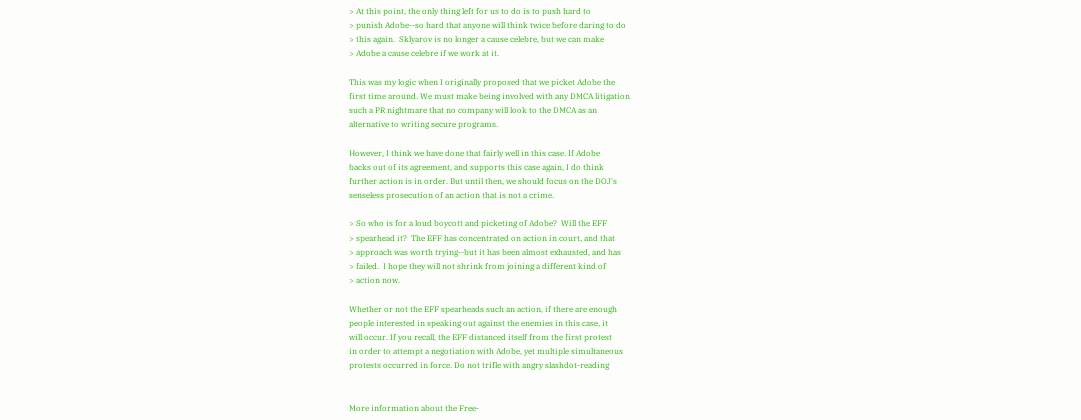> At this point, the only thing left for us to do is to push hard to
> punish Adobe--so hard that anyone will think twice before daring to do
> this again.  Sklyarov is no longer a cause celebre, but we can make
> Adobe a cause celebre if we work at it.

This was my logic when I originally proposed that we picket Adobe the
first time around. We must make being involved with any DMCA litigation
such a PR nightmare that no company will look to the DMCA as an
alternative to writing secure programs.

However, I think we have done that fairly well in this case. If Adobe
backs out of its agreement, and supports this case again, I do think
further action is in order. But until then, we should focus on the DOJ's
senseless prosecution of an action that is not a crime.

> So who is for a loud boycott and picketing of Adobe?  Will the EFF
> spearhead it?  The EFF has concentrated on action in court, and that
> approach was worth trying--but it has been almost exhausted, and has
> failed.  I hope they will not shrink from joining a different kind of
> action now.

Whether or not the EFF spearheads such an action, if there are enough
people interested in speaking out against the enemies in this case, it
will occur. If you recall, the EFF distanced itself from the first protest
in order to attempt a negotiation with Adobe, yet multiple simultaneous
protests occurred in force. Do not trifle with angry slashdot-reading


More information about the Free-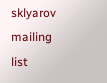sklyarov mailing list